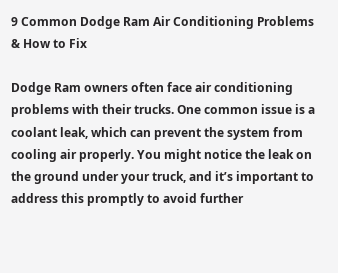9 Common Dodge Ram Air Conditioning Problems & How to Fix

Dodge Ram owners often face air conditioning problems with their trucks. One common issue is a coolant leak, which can prevent the system from cooling air properly. You might notice the leak on the ground under your truck, and it’s important to address this promptly to avoid further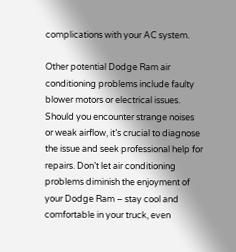complications with your AC system.

Other potential Dodge Ram air conditioning problems include faulty blower motors or electrical issues. Should you encounter strange noises or weak airflow, it’s crucial to diagnose the issue and seek professional help for repairs. Don’t let air conditioning problems diminish the enjoyment of your Dodge Ram – stay cool and comfortable in your truck, even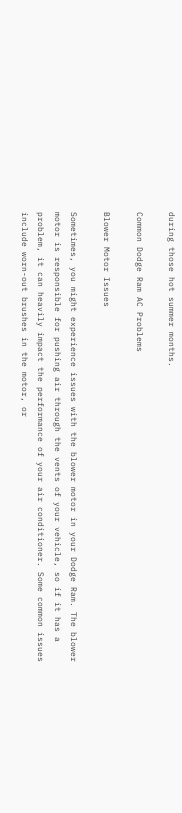during those hot summer months.

Common Dodge Ram AC Problems

Blower Motor Issues

Sometimes, you might experience issues with the blower motor in your Dodge Ram. The blower motor is responsible for pushing air through the vents of your vehicle, so if it has a problem, it can heavily impact the performance of your air conditioner. Some common issues include worn-out brushes in the motor, or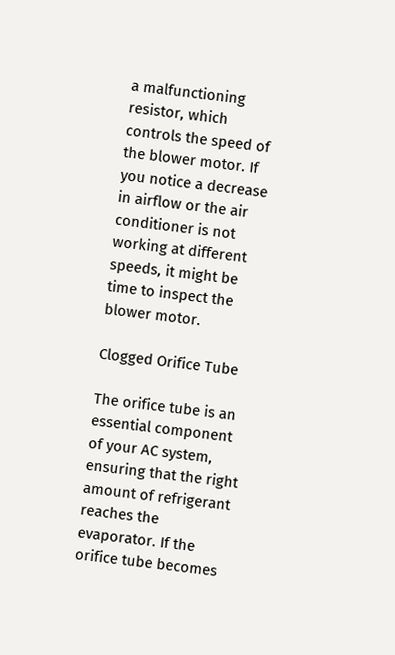a malfunctioning resistor, which controls the speed of the blower motor. If you notice a decrease in airflow or the air conditioner is not working at different speeds, it might be time to inspect the blower motor.

Clogged Orifice Tube

The orifice tube is an essential component of your AC system, ensuring that the right amount of refrigerant reaches the evaporator. If the orifice tube becomes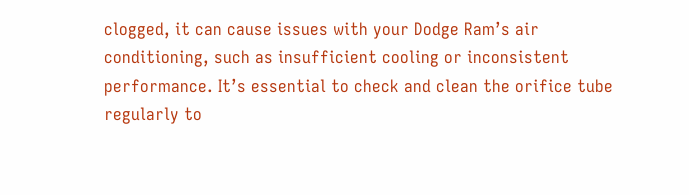clogged, it can cause issues with your Dodge Ram’s air conditioning, such as insufficient cooling or inconsistent performance. It’s essential to check and clean the orifice tube regularly to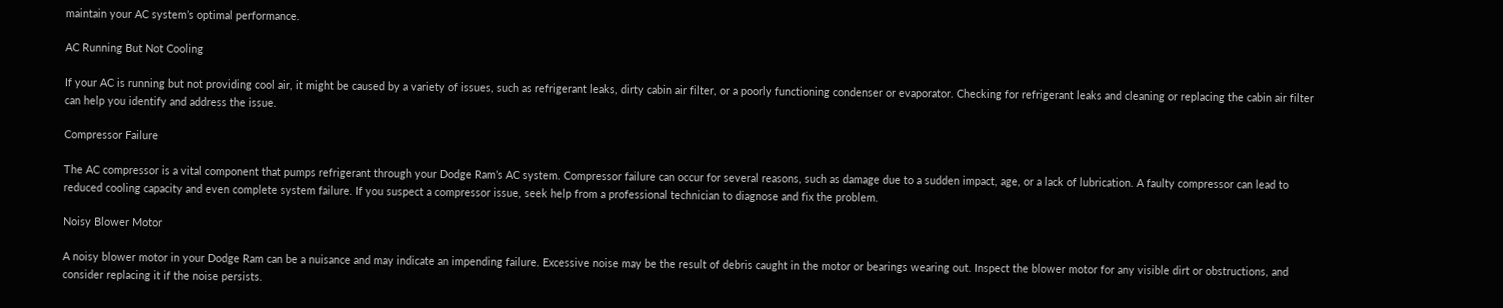maintain your AC system’s optimal performance.

AC Running But Not Cooling

If your AC is running but not providing cool air, it might be caused by a variety of issues, such as refrigerant leaks, dirty cabin air filter, or a poorly functioning condenser or evaporator. Checking for refrigerant leaks and cleaning or replacing the cabin air filter can help you identify and address the issue.

Compressor Failure

The AC compressor is a vital component that pumps refrigerant through your Dodge Ram’s AC system. Compressor failure can occur for several reasons, such as damage due to a sudden impact, age, or a lack of lubrication. A faulty compressor can lead to reduced cooling capacity and even complete system failure. If you suspect a compressor issue, seek help from a professional technician to diagnose and fix the problem.

Noisy Blower Motor

A noisy blower motor in your Dodge Ram can be a nuisance and may indicate an impending failure. Excessive noise may be the result of debris caught in the motor or bearings wearing out. Inspect the blower motor for any visible dirt or obstructions, and consider replacing it if the noise persists.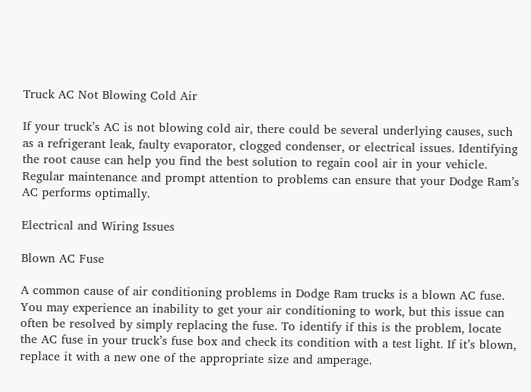Truck AC Not Blowing Cold Air

If your truck’s AC is not blowing cold air, there could be several underlying causes, such as a refrigerant leak, faulty evaporator, clogged condenser, or electrical issues. Identifying the root cause can help you find the best solution to regain cool air in your vehicle. Regular maintenance and prompt attention to problems can ensure that your Dodge Ram’s AC performs optimally.

Electrical and Wiring Issues

Blown AC Fuse

A common cause of air conditioning problems in Dodge Ram trucks is a blown AC fuse. You may experience an inability to get your air conditioning to work, but this issue can often be resolved by simply replacing the fuse. To identify if this is the problem, locate the AC fuse in your truck’s fuse box and check its condition with a test light. If it’s blown, replace it with a new one of the appropriate size and amperage.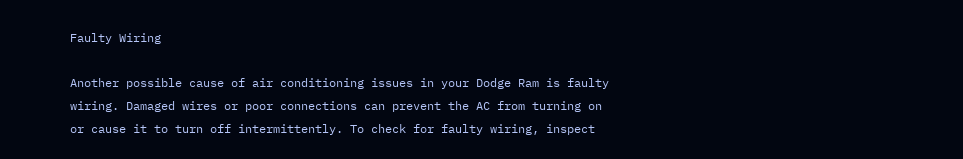Faulty Wiring

Another possible cause of air conditioning issues in your Dodge Ram is faulty wiring. Damaged wires or poor connections can prevent the AC from turning on or cause it to turn off intermittently. To check for faulty wiring, inspect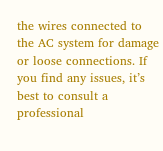the wires connected to the AC system for damage or loose connections. If you find any issues, it’s best to consult a professional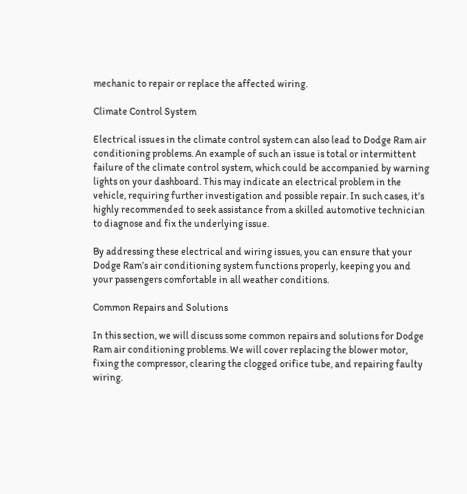mechanic to repair or replace the affected wiring.

Climate Control System

Electrical issues in the climate control system can also lead to Dodge Ram air conditioning problems. An example of such an issue is total or intermittent failure of the climate control system, which could be accompanied by warning lights on your dashboard. This may indicate an electrical problem in the vehicle, requiring further investigation and possible repair. In such cases, it’s highly recommended to seek assistance from a skilled automotive technician to diagnose and fix the underlying issue.

By addressing these electrical and wiring issues, you can ensure that your Dodge Ram’s air conditioning system functions properly, keeping you and your passengers comfortable in all weather conditions.

Common Repairs and Solutions

In this section, we will discuss some common repairs and solutions for Dodge Ram air conditioning problems. We will cover replacing the blower motor, fixing the compressor, clearing the clogged orifice tube, and repairing faulty wiring.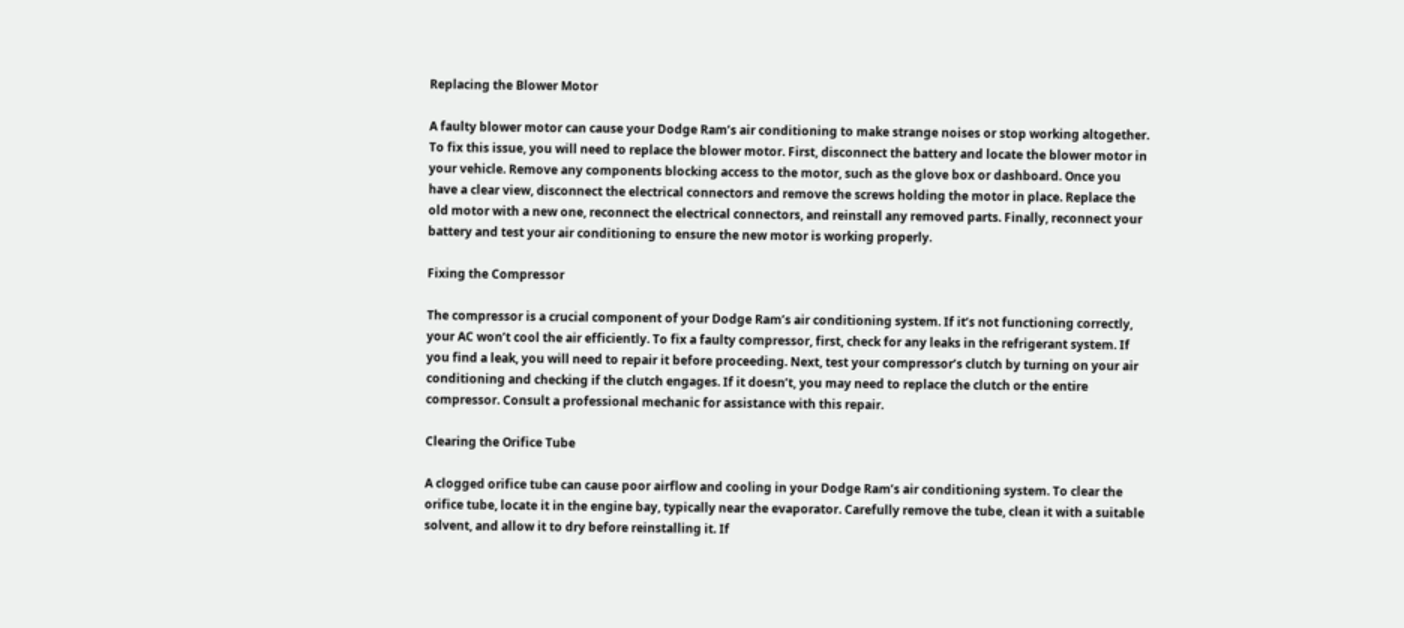Replacing the Blower Motor

A faulty blower motor can cause your Dodge Ram’s air conditioning to make strange noises or stop working altogether. To fix this issue, you will need to replace the blower motor. First, disconnect the battery and locate the blower motor in your vehicle. Remove any components blocking access to the motor, such as the glove box or dashboard. Once you have a clear view, disconnect the electrical connectors and remove the screws holding the motor in place. Replace the old motor with a new one, reconnect the electrical connectors, and reinstall any removed parts. Finally, reconnect your battery and test your air conditioning to ensure the new motor is working properly.

Fixing the Compressor

The compressor is a crucial component of your Dodge Ram’s air conditioning system. If it’s not functioning correctly, your AC won’t cool the air efficiently. To fix a faulty compressor, first, check for any leaks in the refrigerant system. If you find a leak, you will need to repair it before proceeding. Next, test your compressor’s clutch by turning on your air conditioning and checking if the clutch engages. If it doesn’t, you may need to replace the clutch or the entire compressor. Consult a professional mechanic for assistance with this repair.

Clearing the Orifice Tube

A clogged orifice tube can cause poor airflow and cooling in your Dodge Ram’s air conditioning system. To clear the orifice tube, locate it in the engine bay, typically near the evaporator. Carefully remove the tube, clean it with a suitable solvent, and allow it to dry before reinstalling it. If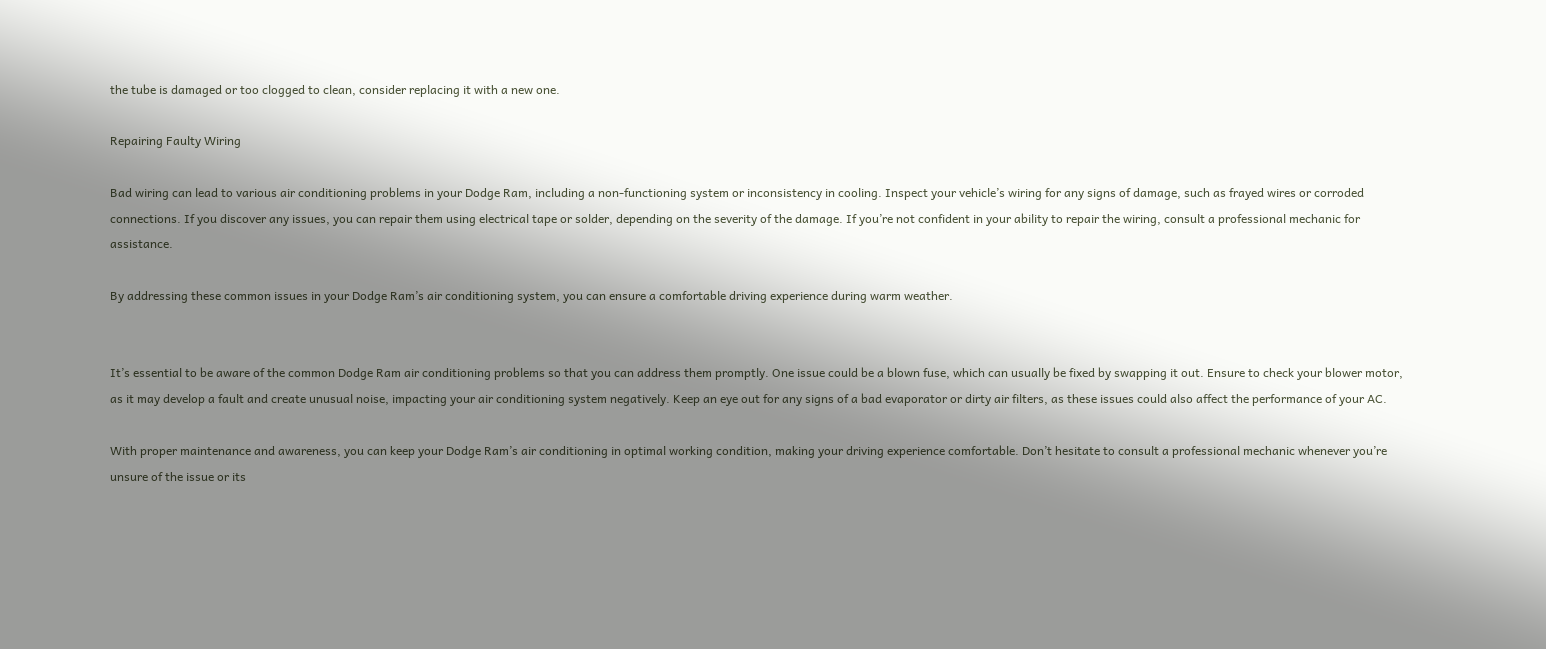the tube is damaged or too clogged to clean, consider replacing it with a new one.

Repairing Faulty Wiring

Bad wiring can lead to various air conditioning problems in your Dodge Ram, including a non-functioning system or inconsistency in cooling. Inspect your vehicle’s wiring for any signs of damage, such as frayed wires or corroded connections. If you discover any issues, you can repair them using electrical tape or solder, depending on the severity of the damage. If you’re not confident in your ability to repair the wiring, consult a professional mechanic for assistance.

By addressing these common issues in your Dodge Ram’s air conditioning system, you can ensure a comfortable driving experience during warm weather.


It’s essential to be aware of the common Dodge Ram air conditioning problems so that you can address them promptly. One issue could be a blown fuse, which can usually be fixed by swapping it out. Ensure to check your blower motor, as it may develop a fault and create unusual noise, impacting your air conditioning system negatively. Keep an eye out for any signs of a bad evaporator or dirty air filters, as these issues could also affect the performance of your AC.

With proper maintenance and awareness, you can keep your Dodge Ram’s air conditioning in optimal working condition, making your driving experience comfortable. Don’t hesitate to consult a professional mechanic whenever you’re unsure of the issue or its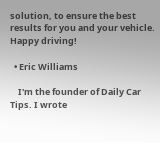solution, to ensure the best results for you and your vehicle. Happy driving!

  • Eric Williams

    I'm the founder of Daily Car Tips. I wrote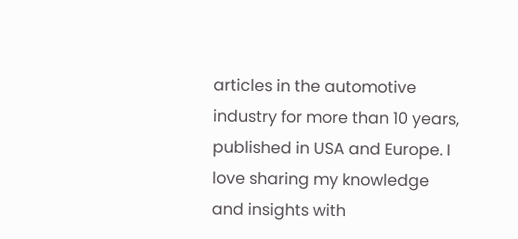articles in the automotive industry for more than 10 years, published in USA and Europe. I love sharing my knowledge and insights with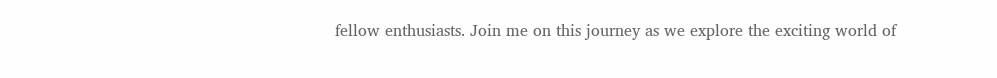fellow enthusiasts. Join me on this journey as we explore the exciting world of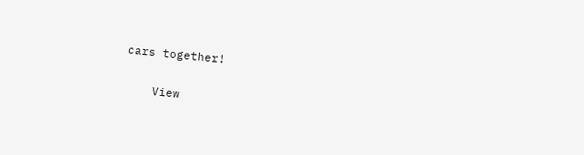cars together!

    View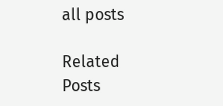all posts

Related Posts